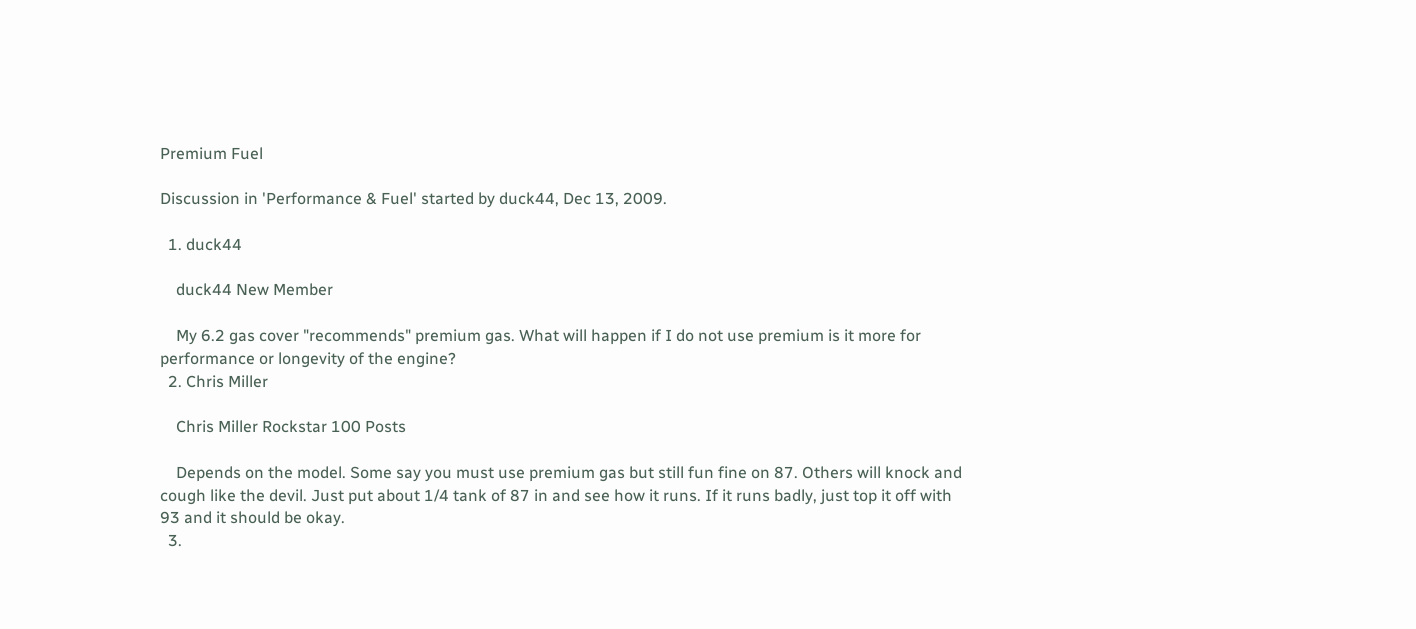Premium Fuel

Discussion in 'Performance & Fuel' started by duck44, Dec 13, 2009.

  1. duck44

    duck44 New Member

    My 6.2 gas cover "recommends" premium gas. What will happen if I do not use premium is it more for performance or longevity of the engine?
  2. Chris Miller

    Chris Miller Rockstar 100 Posts

    Depends on the model. Some say you must use premium gas but still fun fine on 87. Others will knock and cough like the devil. Just put about 1/4 tank of 87 in and see how it runs. If it runs badly, just top it off with 93 and it should be okay.
  3.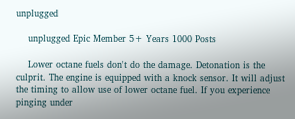unplugged

    unplugged Epic Member 5+ Years 1000 Posts

    Lower octane fuels don't do the damage. Detonation is the culprit. The engine is equipped with a knock sensor. It will adjust the timing to allow use of lower octane fuel. If you experience pinging under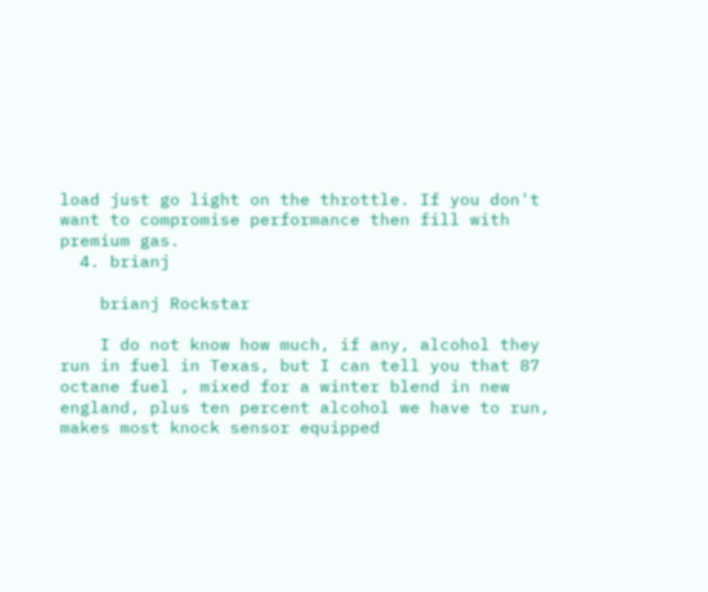load just go light on the throttle. If you don't want to compromise performance then fill with premium gas.
  4. brianj

    brianj Rockstar

    I do not know how much, if any, alcohol they run in fuel in Texas, but I can tell you that 87 octane fuel , mixed for a winter blend in new england, plus ten percent alcohol we have to run, makes most knock sensor equipped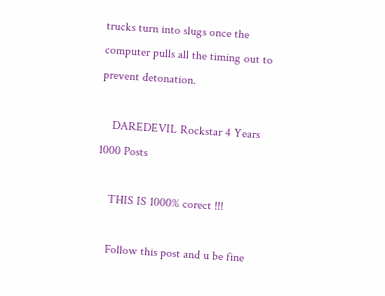trucks turn into slugs once the computer pulls all the timing out to prevent detonation.

    DAREDEVIL Rockstar 4 Years 1000 Posts

    THIS IS 1000% corect !!!

    Follow this post and u be fine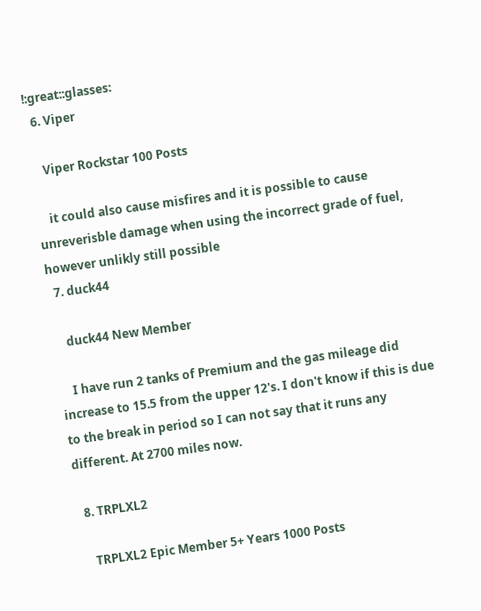!:great::glasses:
  6. Viper

    Viper Rockstar 100 Posts

    it could also cause misfires and it is possible to cause unreverisble damage when using the incorrect grade of fuel, however unlikly still possible
  7. duck44

    duck44 New Member

    I have run 2 tanks of Premium and the gas mileage did increase to 15.5 from the upper 12's. I don't know if this is due to the break in period so I can not say that it runs any different. At 2700 miles now.

  8. TRPLXL2

    TRPLXL2 Epic Member 5+ Years 1000 Posts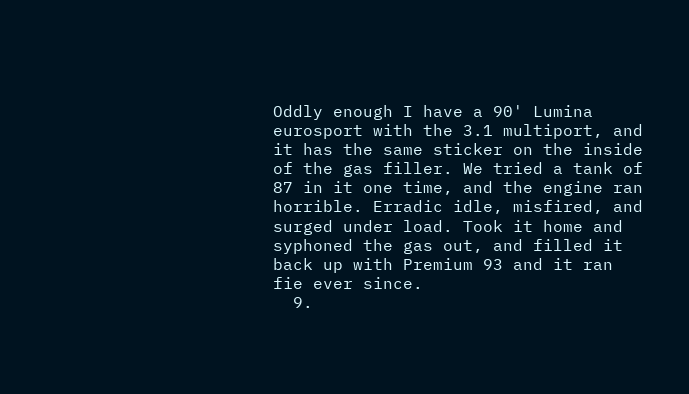Oddly enough I have a 90' Lumina eurosport with the 3.1 multiport, and it has the same sticker on the inside of the gas filler. We tried a tank of 87 in it one time, and the engine ran horrible. Erradic idle, misfired, and surged under load. Took it home and syphoned the gas out, and filled it back up with Premium 93 and it ran fie ever since.
  9.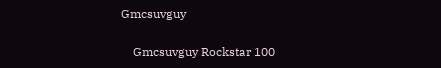Gmcsuvguy

    Gmcsuvguy Rockstar 100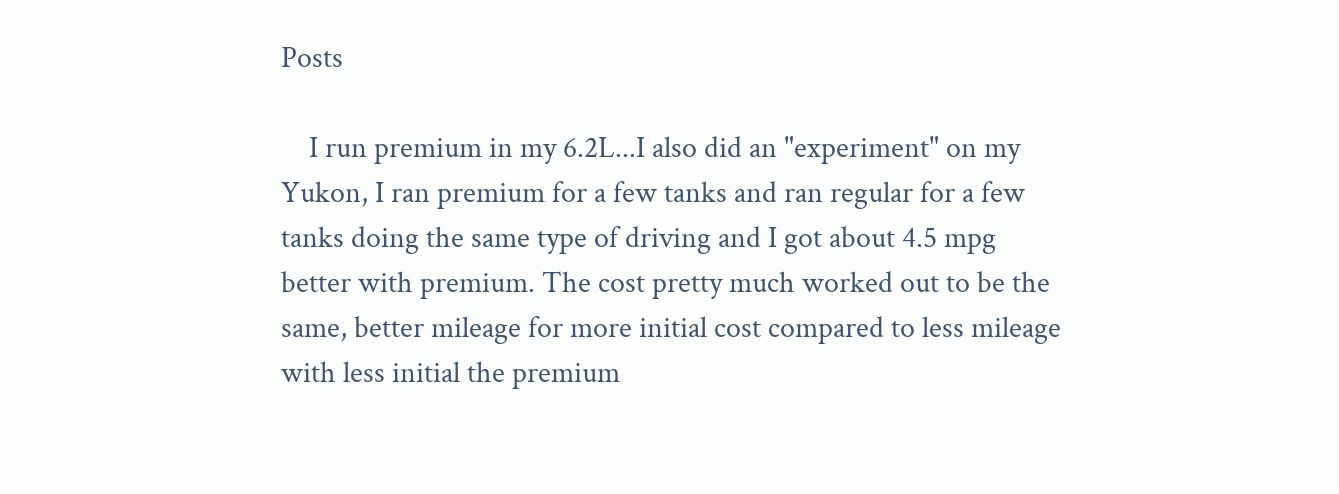Posts

    I run premium in my 6.2L...I also did an "experiment" on my Yukon, I ran premium for a few tanks and ran regular for a few tanks doing the same type of driving and I got about 4.5 mpg better with premium. The cost pretty much worked out to be the same, better mileage for more initial cost compared to less mileage with less initial the premium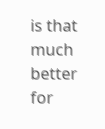is that much better for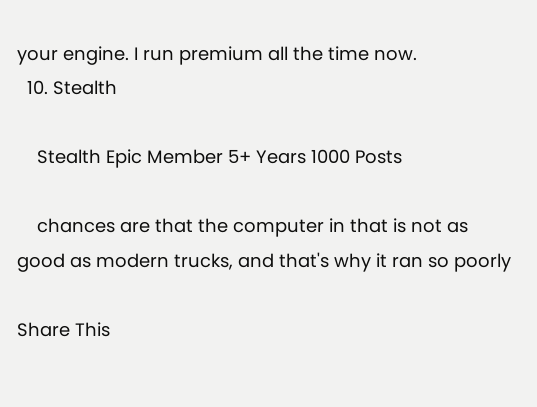your engine. I run premium all the time now.
  10. Stealth

    Stealth Epic Member 5+ Years 1000 Posts

    chances are that the computer in that is not as good as modern trucks, and that's why it ran so poorly

Share This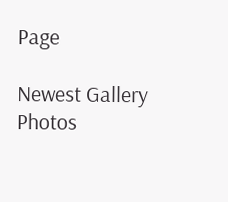Page

Newest Gallery Photos